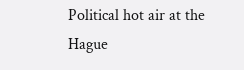Political hot air at the Hague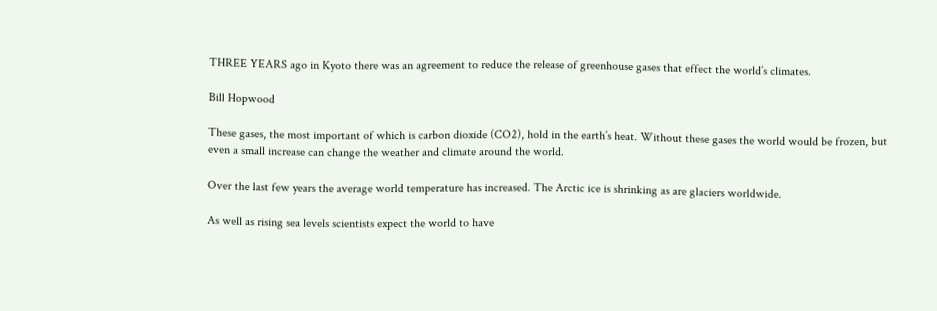THREE YEARS ago in Kyoto there was an agreement to reduce the release of greenhouse gases that effect the world’s climates.

Bill Hopwood

These gases, the most important of which is carbon dioxide (CO2), hold in the earth’s heat. Without these gases the world would be frozen, but even a small increase can change the weather and climate around the world.

Over the last few years the average world temperature has increased. The Arctic ice is shrinking as are glaciers worldwide.

As well as rising sea levels scientists expect the world to have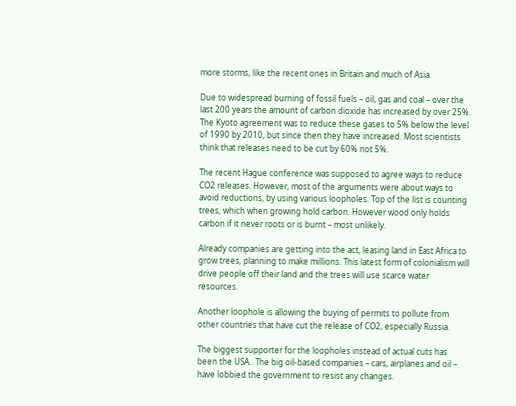more storms, like the recent ones in Britain and much of Asia.

Due to widespread burning of fossil fuels – oil, gas and coal – over the last 200 years the amount of carbon dioxide has increased by over 25%. The Kyoto agreement was to reduce these gases to 5% below the level of 1990 by 2010, but since then they have increased. Most scientists think that releases need to be cut by 60% not 5%.

The recent Hague conference was supposed to agree ways to reduce CO2 releases. However, most of the arguments were about ways to avoid reductions, by using various loopholes. Top of the list is counting trees, which when growing hold carbon. However wood only holds carbon if it never roots or is burnt – most unlikely.

Already companies are getting into the act, leasing land in East Africa to grow trees, planning to make millions. This latest form of colonialism will drive people off their land and the trees will use scarce water resources.

Another loophole is allowing the buying of permits to pollute from other countries that have cut the release of CO2, especially Russia.

The biggest supporter for the loopholes instead of actual cuts has been the USA.. The big oil-based companies – cars, airplanes and oil – have lobbied the government to resist any changes.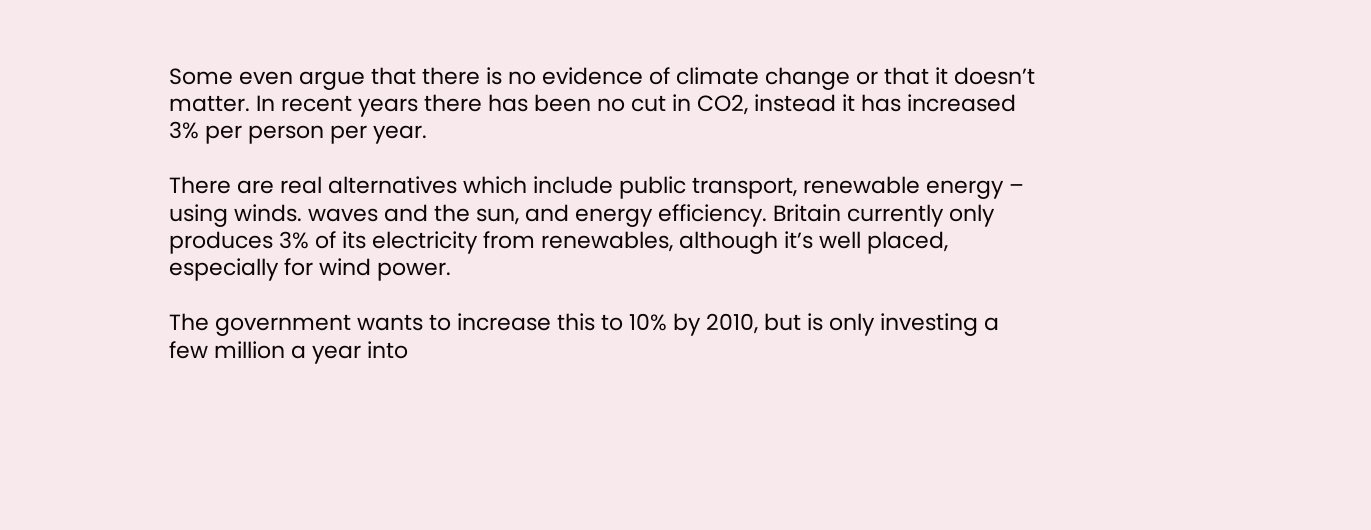Some even argue that there is no evidence of climate change or that it doesn’t matter. In recent years there has been no cut in CO2, instead it has increased 3% per person per year.

There are real alternatives which include public transport, renewable energy – using winds. waves and the sun, and energy efficiency. Britain currently only produces 3% of its electricity from renewables, although it’s well placed, especially for wind power.

The government wants to increase this to 10% by 2010, but is only investing a few million a year into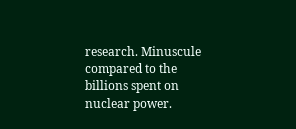research. Minuscule compared to the billions spent on nuclear power.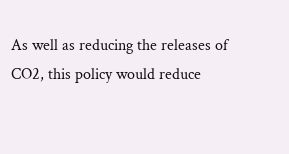As well as reducing the releases of CO2, this policy would reduce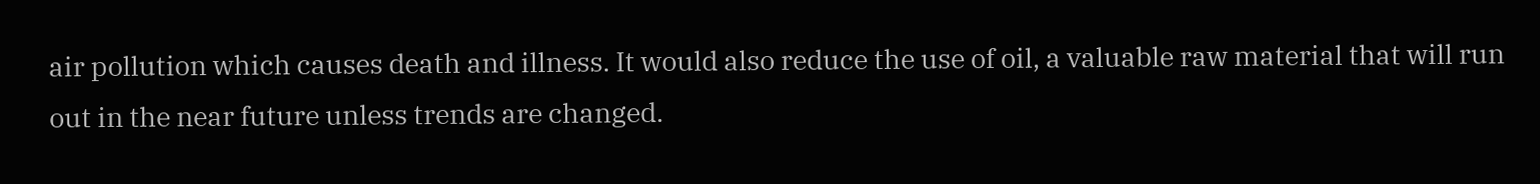air pollution which causes death and illness. It would also reduce the use of oil, a valuable raw material that will run out in the near future unless trends are changed.